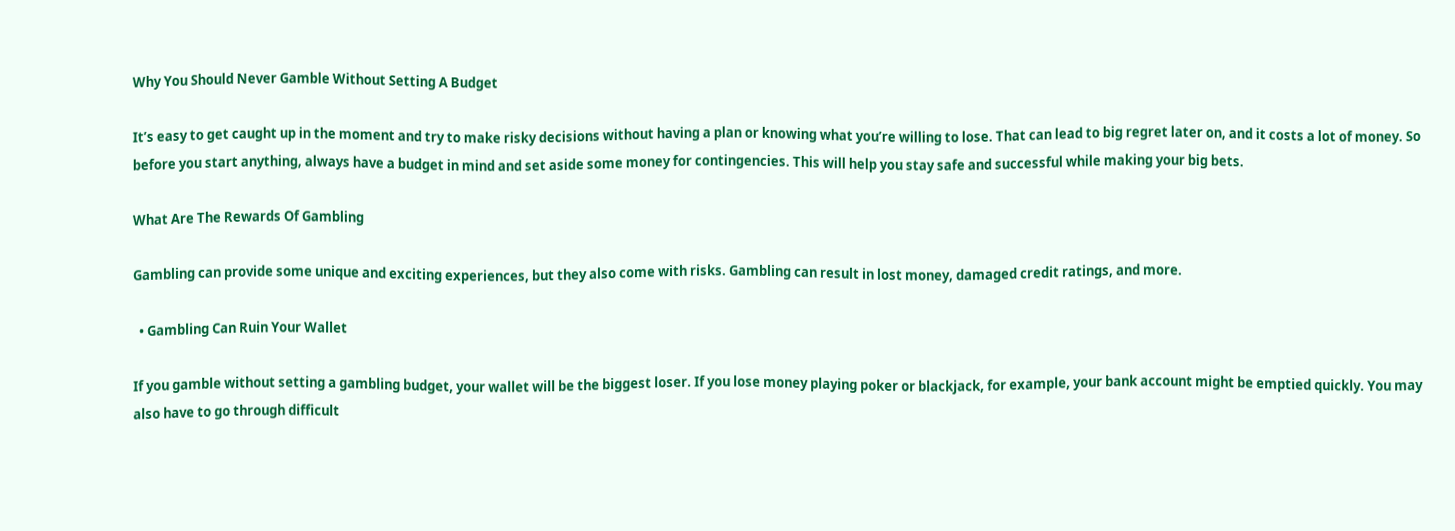Why You Should Never Gamble Without Setting A Budget

It’s easy to get caught up in the moment and try to make risky decisions without having a plan or knowing what you’re willing to lose. That can lead to big regret later on, and it costs a lot of money. So before you start anything, always have a budget in mind and set aside some money for contingencies. This will help you stay safe and successful while making your big bets.

What Are The Rewards Of Gambling

Gambling can provide some unique and exciting experiences, but they also come with risks. Gambling can result in lost money, damaged credit ratings, and more.

  • Gambling Can Ruin Your Wallet

If you gamble without setting a gambling budget, your wallet will be the biggest loser. If you lose money playing poker or blackjack, for example, your bank account might be emptied quickly. You may also have to go through difficult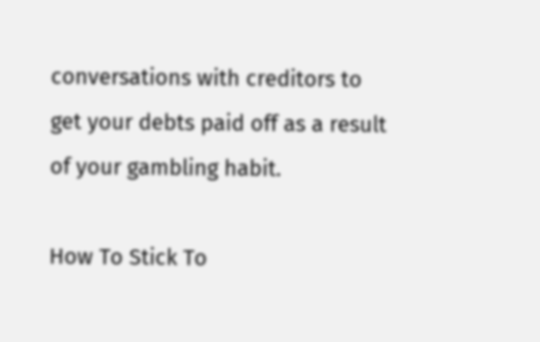conversations with creditors to get your debts paid off as a result of your gambling habit.

How To Stick To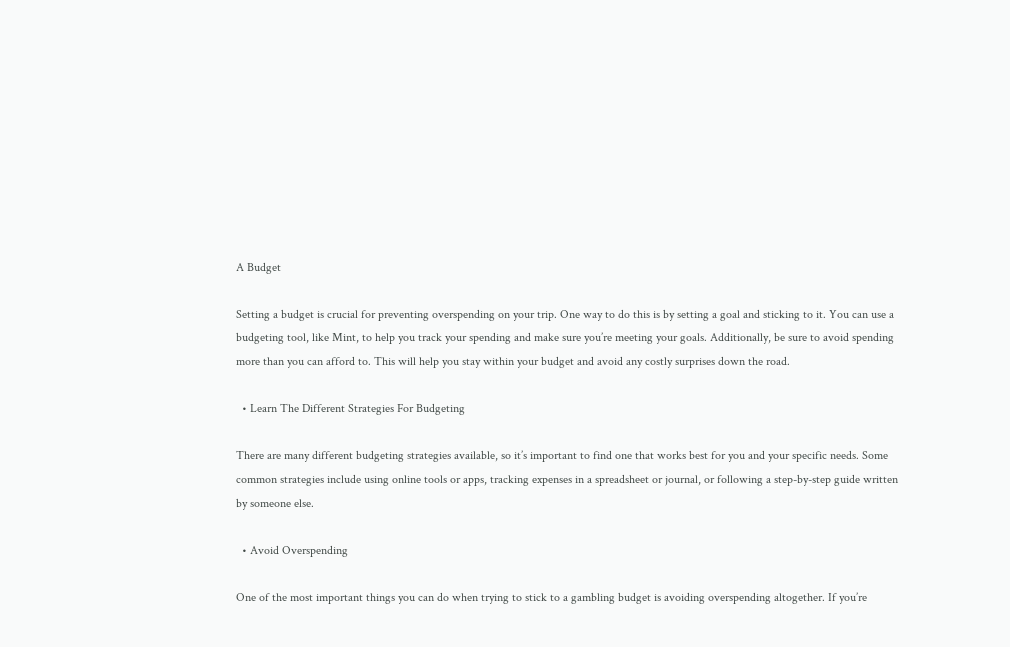A Budget

Setting a budget is crucial for preventing overspending on your trip. One way to do this is by setting a goal and sticking to it. You can use a budgeting tool, like Mint, to help you track your spending and make sure you’re meeting your goals. Additionally, be sure to avoid spending more than you can afford to. This will help you stay within your budget and avoid any costly surprises down the road.

  • Learn The Different Strategies For Budgeting

There are many different budgeting strategies available, so it’s important to find one that works best for you and your specific needs. Some common strategies include using online tools or apps, tracking expenses in a spreadsheet or journal, or following a step-by-step guide written by someone else.

  • Avoid Overspending

One of the most important things you can do when trying to stick to a gambling budget is avoiding overspending altogether. If you’re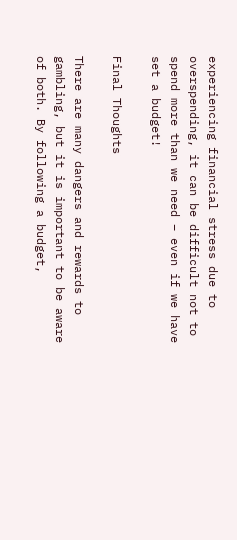experiencing financial stress due to overspending, it can be difficult not to spend more than we need – even if we have set a budget!

Final Thoughts

There are many dangers and rewards to gambling, but it is important to be aware of both. By following a budget,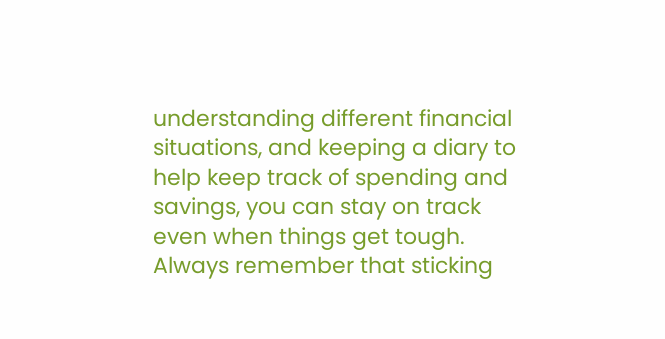understanding different financial situations, and keeping a diary to help keep track of spending and savings, you can stay on track even when things get tough. Always remember that sticking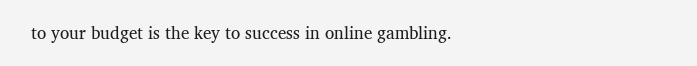to your budget is the key to success in online gambling.